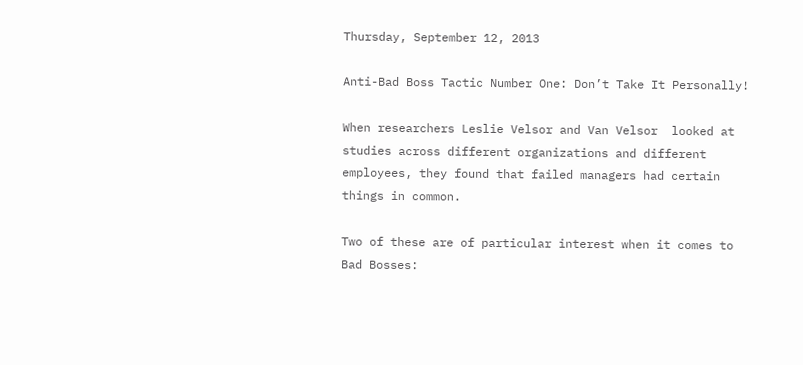Thursday, September 12, 2013

Anti-Bad Boss Tactic Number One: Don’t Take It Personally!

When researchers Leslie Velsor and Van Velsor  looked at studies across different organizations and different employees, they found that failed managers had certain things in common.

Two of these are of particular interest when it comes to Bad Bosses: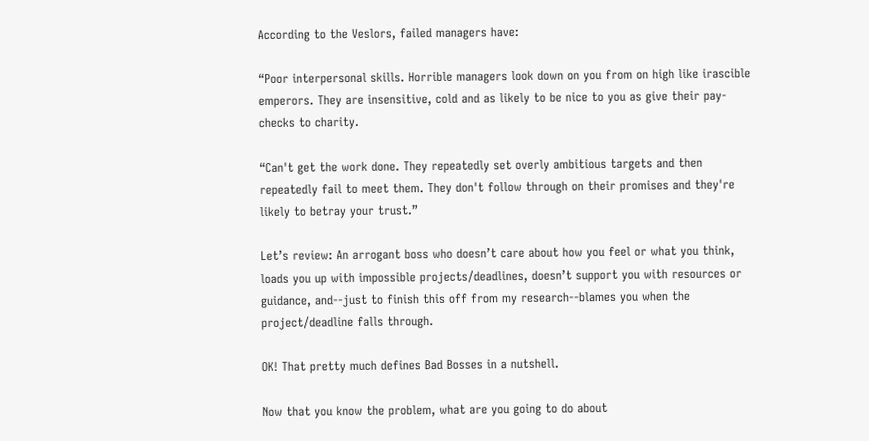According to the Veslors, failed managers have:

“Poor interpersonal skills. Horrible managers look down on you from on high like irascible emperors. They are insensitive, cold and as likely to be nice to you as give their pay-checks to charity.

“Can't get the work done. They repeatedly set overly ambitious targets and then repeatedly fail to meet them. They don't follow through on their promises and they're likely to betray your trust.”

Let’s review: An arrogant boss who doesn’t care about how you feel or what you think, loads you up with impossible projects/deadlines, doesn’t support you with resources or guidance, and--just to finish this off from my research--blames you when the project/deadline falls through.

OK! That pretty much defines Bad Bosses in a nutshell.

Now that you know the problem, what are you going to do about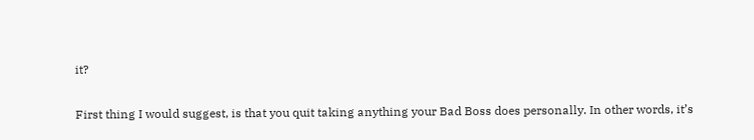it?

First thing I would suggest, is that you quit taking anything your Bad Boss does personally. In other words, it’s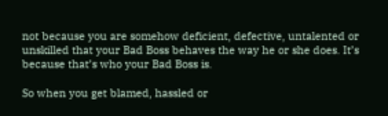not because you are somehow deficient, defective, untalented or unskilled that your Bad Boss behaves the way he or she does. It’s because that’s who your Bad Boss is.

So when you get blamed, hassled or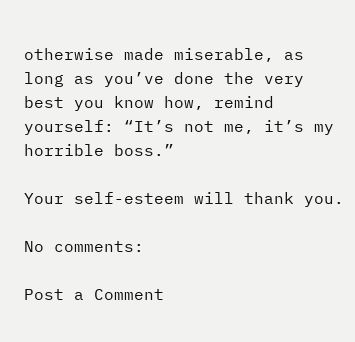otherwise made miserable, as long as you’ve done the very best you know how, remind yourself: “It’s not me, it’s my horrible boss.”

Your self-esteem will thank you.

No comments:

Post a Comment